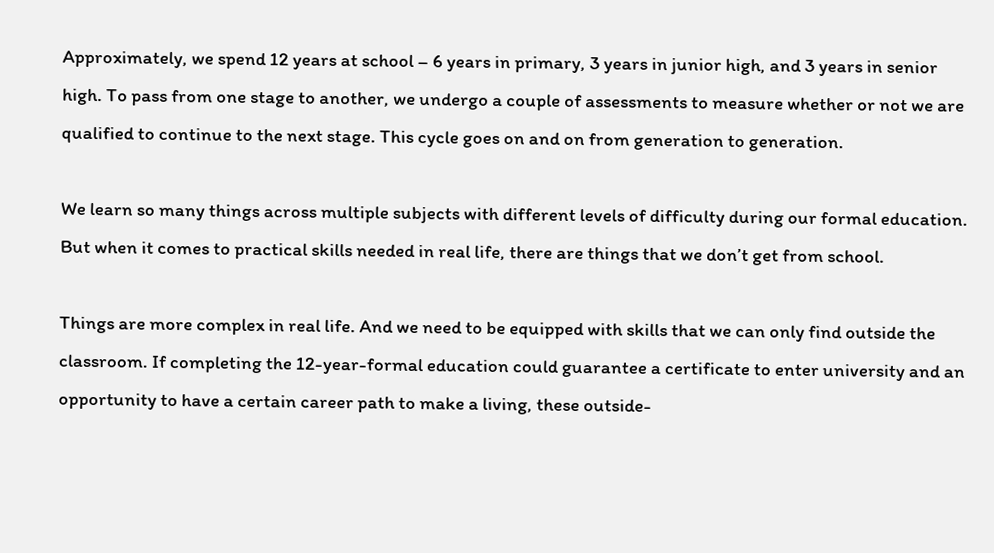Approximately, we spend 12 years at school – 6 years in primary, 3 years in junior high, and 3 years in senior high. To pass from one stage to another, we undergo a couple of assessments to measure whether or not we are qualified to continue to the next stage. This cycle goes on and on from generation to generation.

We learn so many things across multiple subjects with different levels of difficulty during our formal education. But when it comes to practical skills needed in real life, there are things that we don’t get from school.

Things are more complex in real life. And we need to be equipped with skills that we can only find outside the classroom. If completing the 12-year-formal education could guarantee a certificate to enter university and an opportunity to have a certain career path to make a living, these outside-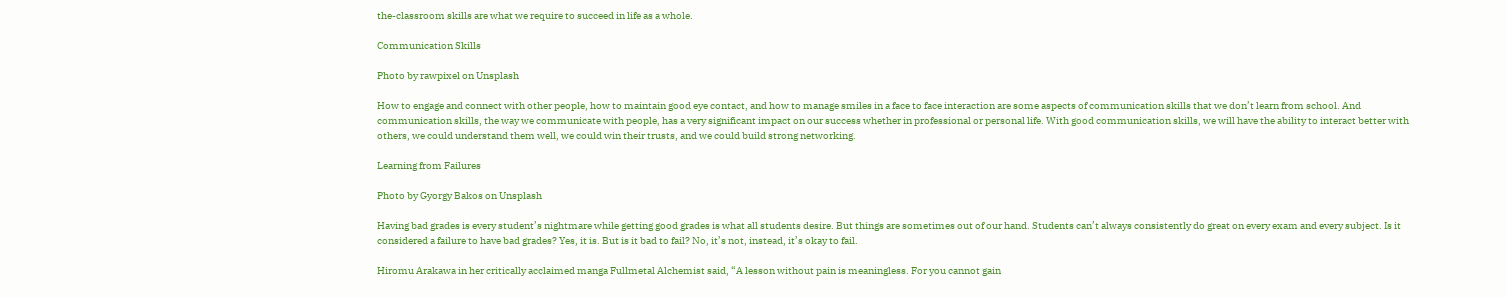the-classroom skills are what we require to succeed in life as a whole.

Communication Skills

Photo by rawpixel on Unsplash

How to engage and connect with other people, how to maintain good eye contact, and how to manage smiles in a face to face interaction are some aspects of communication skills that we don’t learn from school. And communication skills, the way we communicate with people, has a very significant impact on our success whether in professional or personal life. With good communication skills, we will have the ability to interact better with others, we could understand them well, we could win their trusts, and we could build strong networking.

Learning from Failures

Photo by Gyorgy Bakos on Unsplash

Having bad grades is every student’s nightmare while getting good grades is what all students desire. But things are sometimes out of our hand. Students can’t always consistently do great on every exam and every subject. Is it considered a failure to have bad grades? Yes, it is. But is it bad to fail? No, it’s not, instead, it’s okay to fail.

Hiromu Arakawa in her critically acclaimed manga Fullmetal Alchemist said, “A lesson without pain is meaningless. For you cannot gain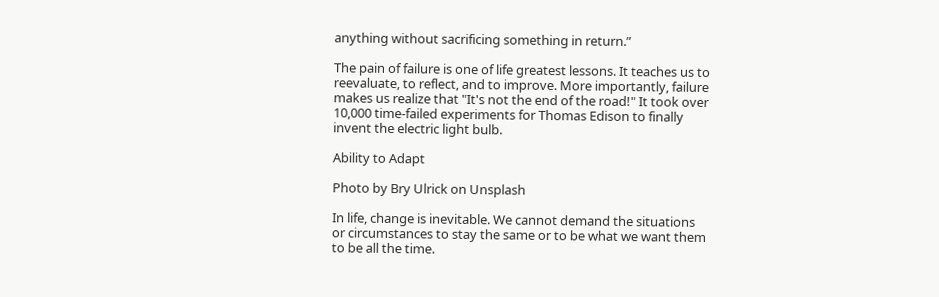anything without sacrificing something in return.”

The pain of failure is one of life greatest lessons. It teaches us to reevaluate, to reflect, and to improve. More importantly, failure makes us realize that "It's not the end of the road!" It took over 10,000 time-failed experiments for Thomas Edison to finally invent the electric light bulb.

Ability to Adapt

Photo by Bry Ulrick on Unsplash

In life, change is inevitable. We cannot demand the situations or circumstances to stay the same or to be what we want them to be all the time.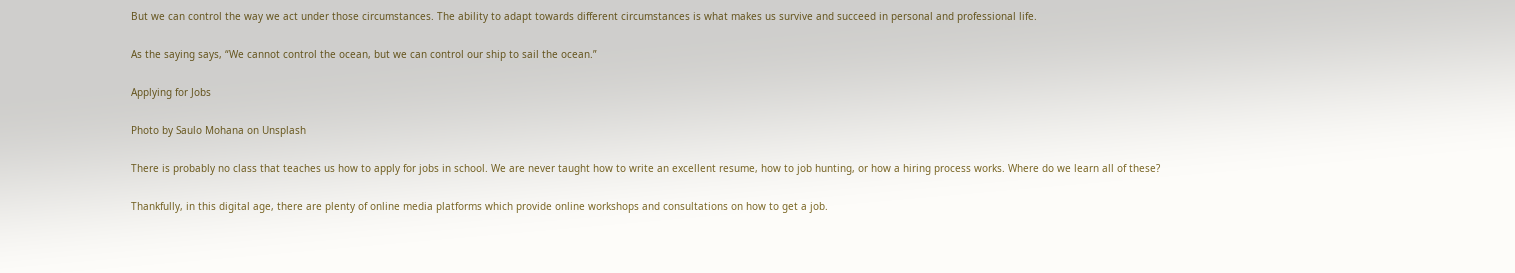But we can control the way we act under those circumstances. The ability to adapt towards different circumstances is what makes us survive and succeed in personal and professional life.

As the saying says, “We cannot control the ocean, but we can control our ship to sail the ocean.”

Applying for Jobs

Photo by Saulo Mohana on Unsplash

There is probably no class that teaches us how to apply for jobs in school. We are never taught how to write an excellent resume, how to job hunting, or how a hiring process works. Where do we learn all of these?

Thankfully, in this digital age, there are plenty of online media platforms which provide online workshops and consultations on how to get a job.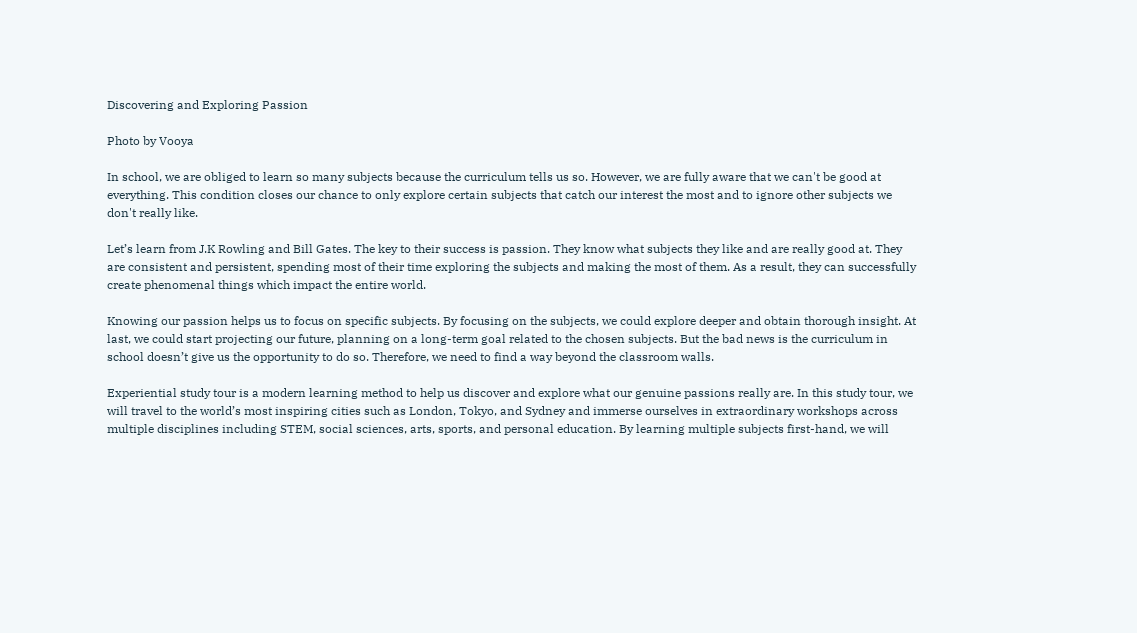Discovering and Exploring Passion

Photo by Vooya

In school, we are obliged to learn so many subjects because the curriculum tells us so. However, we are fully aware that we can't be good at everything. This condition closes our chance to only explore certain subjects that catch our interest the most and to ignore other subjects we don't really like.

Let’s learn from J.K Rowling and Bill Gates. The key to their success is passion. They know what subjects they like and are really good at. They are consistent and persistent, spending most of their time exploring the subjects and making the most of them. As a result, they can successfully create phenomenal things which impact the entire world.

Knowing our passion helps us to focus on specific subjects. By focusing on the subjects, we could explore deeper and obtain thorough insight. At last, we could start projecting our future, planning on a long-term goal related to the chosen subjects. But the bad news is the curriculum in school doesn’t give us the opportunity to do so. Therefore, we need to find a way beyond the classroom walls.

Experiential study tour is a modern learning method to help us discover and explore what our genuine passions really are. In this study tour, we will travel to the world’s most inspiring cities such as London, Tokyo, and Sydney and immerse ourselves in extraordinary workshops across multiple disciplines including STEM, social sciences, arts, sports, and personal education. By learning multiple subjects first-hand, we will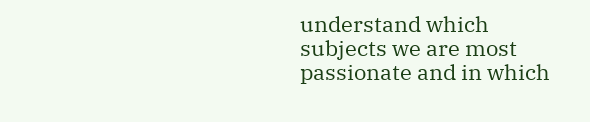understand which subjects we are most passionate and in which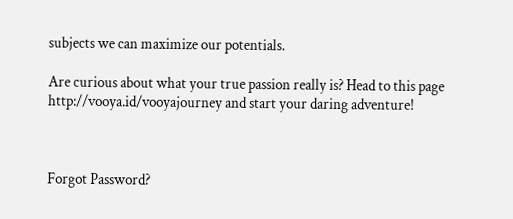subjects we can maximize our potentials.

Are curious about what your true passion really is? Head to this page http://vooya.id/vooyajourney and start your daring adventure!



Forgot Password?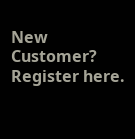New Customer? Register here.